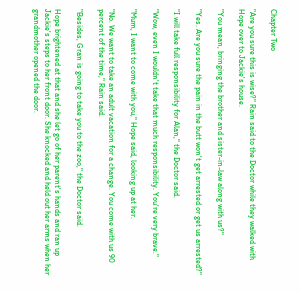Chapter Two

"Are you sure this is wise?" Rain said to the Doctor while they walked with Hope over to Jackie's house.

"You mean, bringing the brother and sister-in-law along with us?"

"Yes. Are you sure the pain in the butt won't get arrested or get us arrested?"

"I will take full responsibility for Alan," the Doctor said.

"Wow, even I wouldn't take that much responsibility. You're very brave."

"Mum, I want to come with you," Hope said, looking up at her.

"No. We want to take an adult vacation for a change. You come with us 90 percent of the time," Rain said.

"Besides, Gran is going to take you to the zoo," the Doctor said.

Hope brightened at that and she let go of her parent's hands and ran up Jackie's steps to her front door. She knocked and held out her arms when her grandmother opened the door.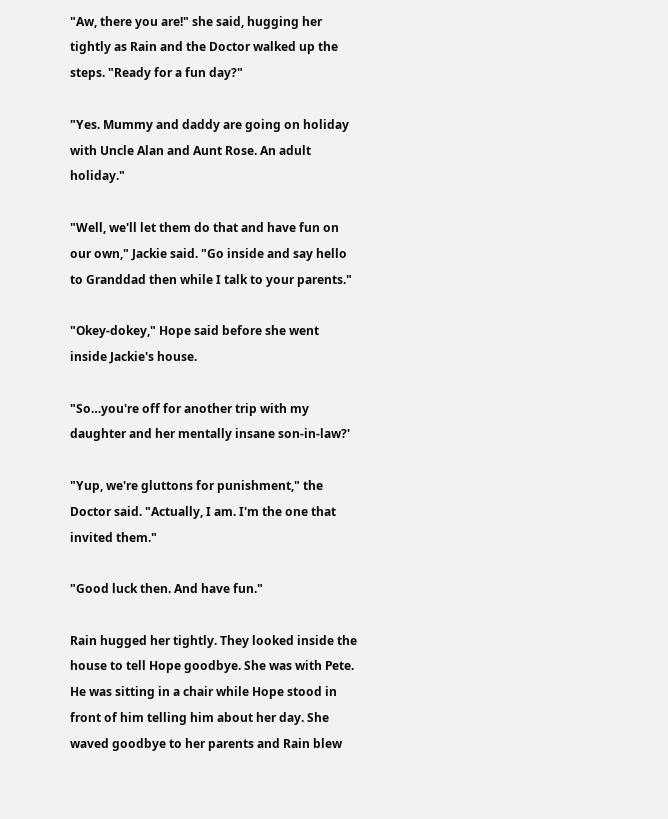"Aw, there you are!" she said, hugging her tightly as Rain and the Doctor walked up the steps. "Ready for a fun day?"

"Yes. Mummy and daddy are going on holiday with Uncle Alan and Aunt Rose. An adult holiday."

"Well, we'll let them do that and have fun on our own," Jackie said. "Go inside and say hello to Granddad then while I talk to your parents."

"Okey-dokey," Hope said before she went inside Jackie's house.

"So…you're off for another trip with my daughter and her mentally insane son-in-law?'

"Yup, we're gluttons for punishment," the Doctor said. "Actually, I am. I'm the one that invited them."

"Good luck then. And have fun."

Rain hugged her tightly. They looked inside the house to tell Hope goodbye. She was with Pete. He was sitting in a chair while Hope stood in front of him telling him about her day. She waved goodbye to her parents and Rain blew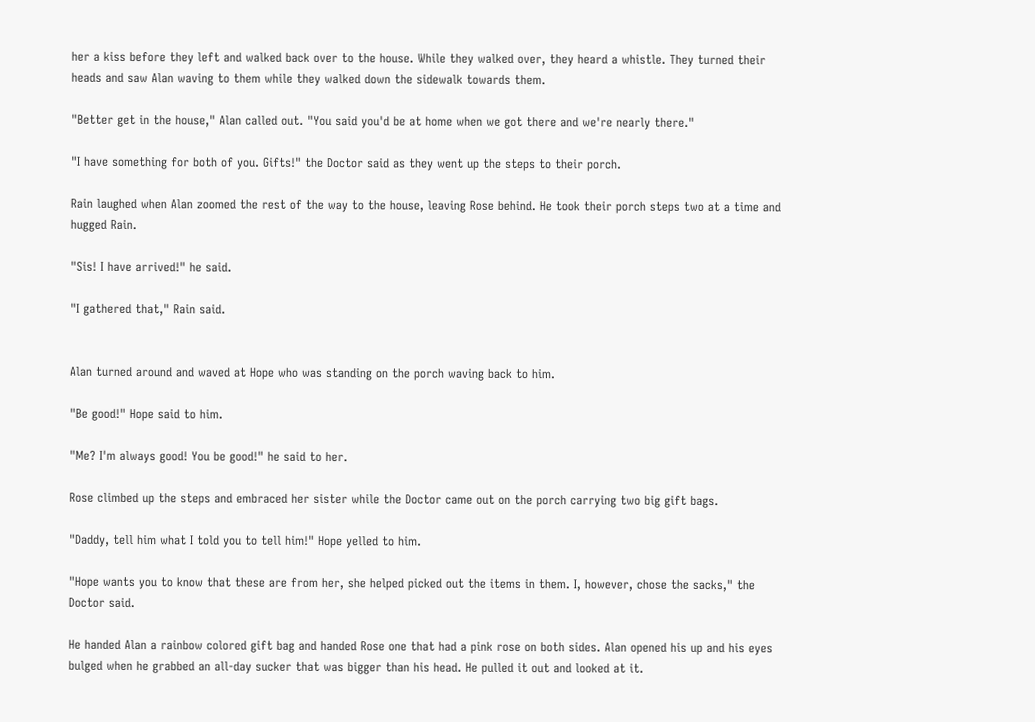her a kiss before they left and walked back over to the house. While they walked over, they heard a whistle. They turned their heads and saw Alan waving to them while they walked down the sidewalk towards them.

"Better get in the house," Alan called out. "You said you'd be at home when we got there and we're nearly there."

"I have something for both of you. Gifts!" the Doctor said as they went up the steps to their porch.

Rain laughed when Alan zoomed the rest of the way to the house, leaving Rose behind. He took their porch steps two at a time and hugged Rain.

"Sis! I have arrived!" he said.

"I gathered that," Rain said.


Alan turned around and waved at Hope who was standing on the porch waving back to him.

"Be good!" Hope said to him.

"Me? I'm always good! You be good!" he said to her.

Rose climbed up the steps and embraced her sister while the Doctor came out on the porch carrying two big gift bags.

"Daddy, tell him what I told you to tell him!" Hope yelled to him.

"Hope wants you to know that these are from her, she helped picked out the items in them. I, however, chose the sacks," the Doctor said.

He handed Alan a rainbow colored gift bag and handed Rose one that had a pink rose on both sides. Alan opened his up and his eyes bulged when he grabbed an all-day sucker that was bigger than his head. He pulled it out and looked at it.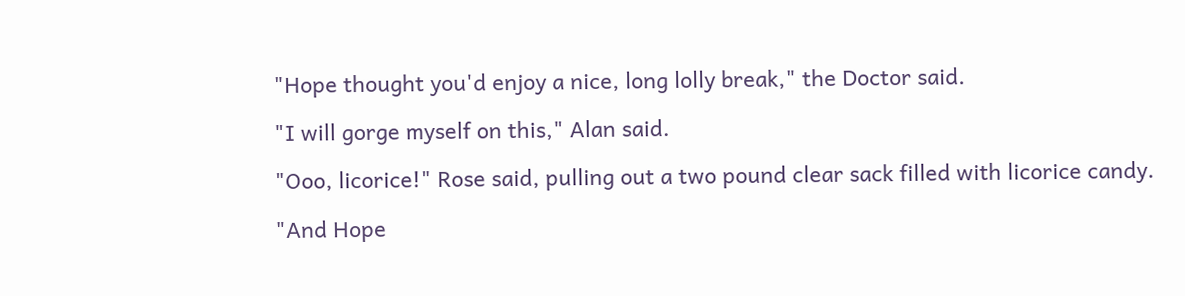"Hope thought you'd enjoy a nice, long lolly break," the Doctor said.

"I will gorge myself on this," Alan said.

"Ooo, licorice!" Rose said, pulling out a two pound clear sack filled with licorice candy.

"And Hope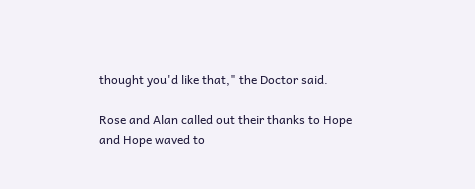thought you'd like that," the Doctor said.

Rose and Alan called out their thanks to Hope and Hope waved to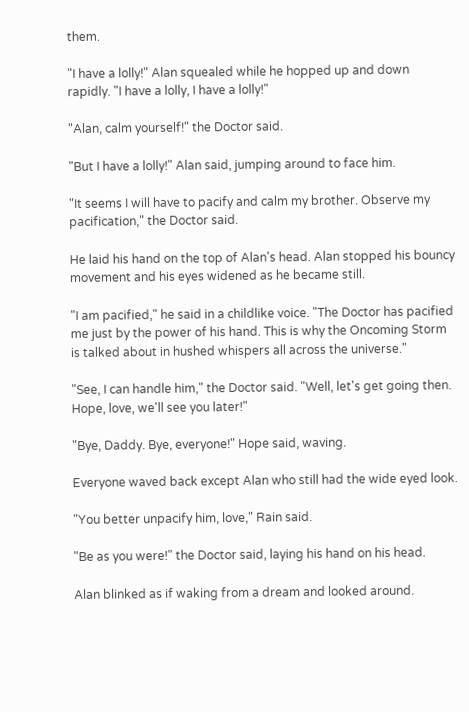them.

"I have a lolly!" Alan squealed while he hopped up and down rapidly. "I have a lolly, I have a lolly!"

"Alan, calm yourself!" the Doctor said.

"But I have a lolly!" Alan said, jumping around to face him.

"It seems I will have to pacify and calm my brother. Observe my pacification," the Doctor said.

He laid his hand on the top of Alan's head. Alan stopped his bouncy movement and his eyes widened as he became still.

"I am pacified," he said in a childlike voice. "The Doctor has pacified me just by the power of his hand. This is why the Oncoming Storm is talked about in hushed whispers all across the universe."

"See, I can handle him," the Doctor said. "Well, let's get going then. Hope, love, we'll see you later!"

"Bye, Daddy. Bye, everyone!" Hope said, waving.

Everyone waved back except Alan who still had the wide eyed look.

"You better unpacify him, love," Rain said.

"Be as you were!" the Doctor said, laying his hand on his head.

Alan blinked as if waking from a dream and looked around.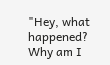"Hey, what happened? Why am I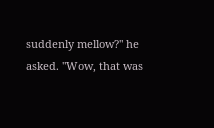suddenly mellow?" he asked. "Wow, that was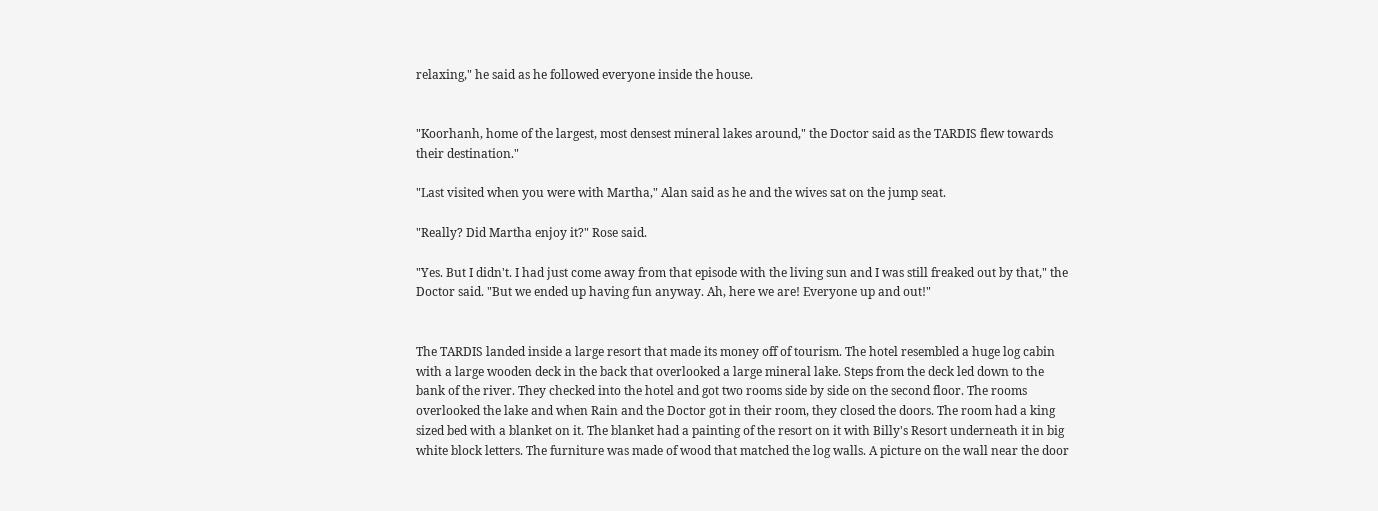relaxing," he said as he followed everyone inside the house.


"Koorhanh, home of the largest, most densest mineral lakes around," the Doctor said as the TARDIS flew towards their destination."

"Last visited when you were with Martha," Alan said as he and the wives sat on the jump seat.

"Really? Did Martha enjoy it?" Rose said.

"Yes. But I didn't. I had just come away from that episode with the living sun and I was still freaked out by that," the Doctor said. "But we ended up having fun anyway. Ah, here we are! Everyone up and out!"


The TARDIS landed inside a large resort that made its money off of tourism. The hotel resembled a huge log cabin with a large wooden deck in the back that overlooked a large mineral lake. Steps from the deck led down to the bank of the river. They checked into the hotel and got two rooms side by side on the second floor. The rooms overlooked the lake and when Rain and the Doctor got in their room, they closed the doors. The room had a king sized bed with a blanket on it. The blanket had a painting of the resort on it with Billy's Resort underneath it in big white block letters. The furniture was made of wood that matched the log walls. A picture on the wall near the door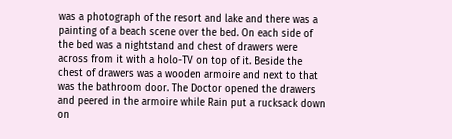was a photograph of the resort and lake and there was a painting of a beach scene over the bed. On each side of the bed was a nightstand and chest of drawers were across from it with a holo-TV on top of it. Beside the chest of drawers was a wooden armoire and next to that was the bathroom door. The Doctor opened the drawers and peered in the armoire while Rain put a rucksack down on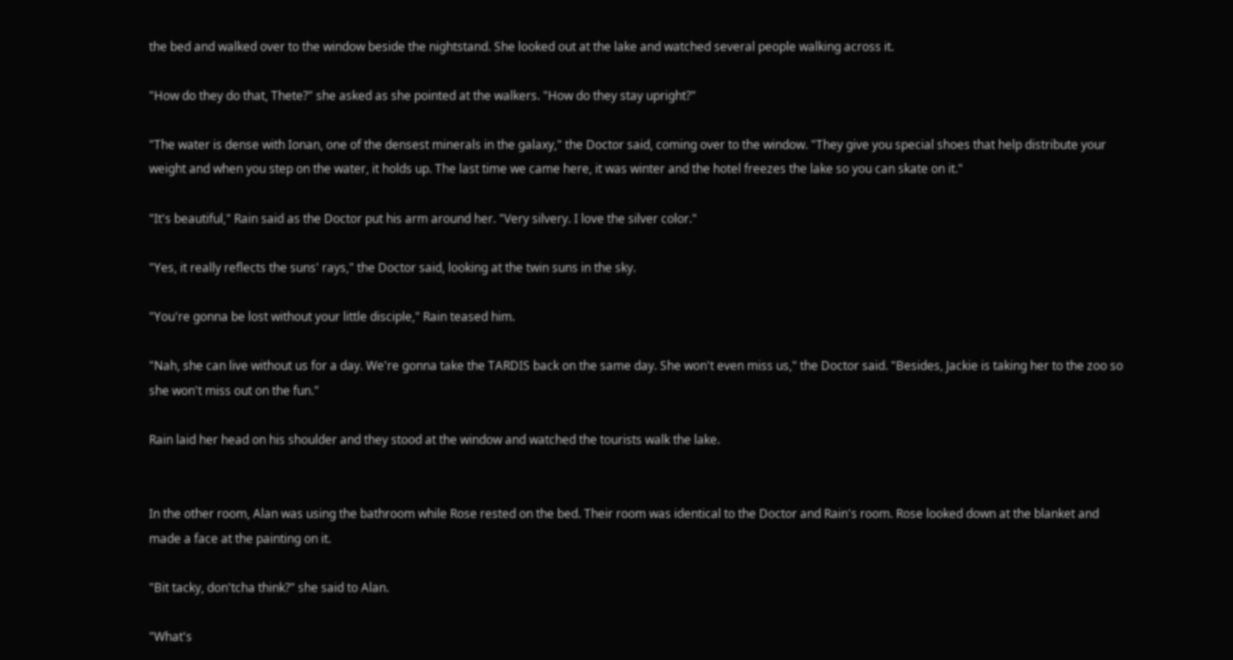the bed and walked over to the window beside the nightstand. She looked out at the lake and watched several people walking across it.

"How do they do that, Thete?" she asked as she pointed at the walkers. "How do they stay upright?"

"The water is dense with Ionan, one of the densest minerals in the galaxy," the Doctor said, coming over to the window. "They give you special shoes that help distribute your weight and when you step on the water, it holds up. The last time we came here, it was winter and the hotel freezes the lake so you can skate on it."

"It's beautiful," Rain said as the Doctor put his arm around her. "Very silvery. I love the silver color."

"Yes, it really reflects the suns' rays," the Doctor said, looking at the twin suns in the sky.

"You're gonna be lost without your little disciple," Rain teased him.

"Nah, she can live without us for a day. We're gonna take the TARDIS back on the same day. She won't even miss us," the Doctor said. "Besides, Jackie is taking her to the zoo so she won't miss out on the fun."

Rain laid her head on his shoulder and they stood at the window and watched the tourists walk the lake.


In the other room, Alan was using the bathroom while Rose rested on the bed. Their room was identical to the Doctor and Rain's room. Rose looked down at the blanket and made a face at the painting on it.

"Bit tacky, don'tcha think?" she said to Alan.

"What's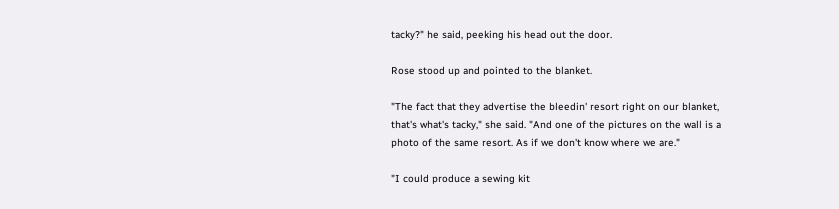tacky?" he said, peeking his head out the door.

Rose stood up and pointed to the blanket.

"The fact that they advertise the bleedin' resort right on our blanket, that's what's tacky," she said. "And one of the pictures on the wall is a photo of the same resort. As if we don't know where we are."

"I could produce a sewing kit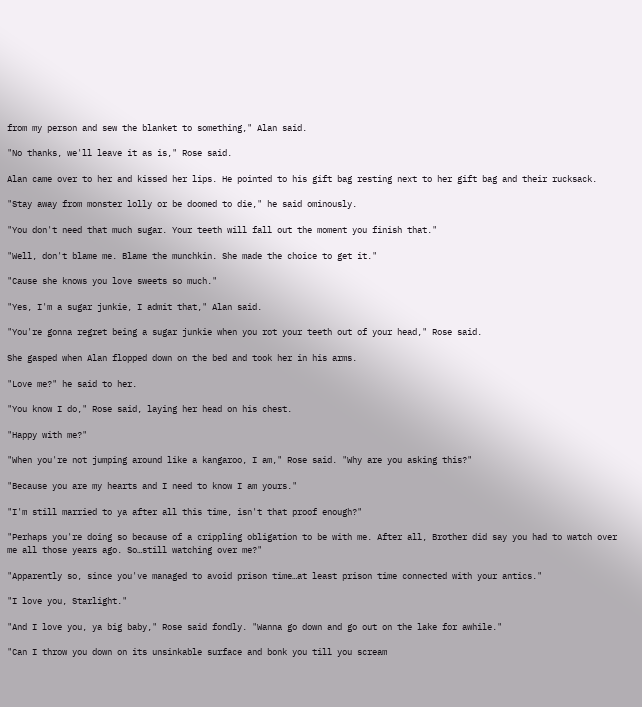from my person and sew the blanket to something," Alan said.

"No thanks, we'll leave it as is," Rose said.

Alan came over to her and kissed her lips. He pointed to his gift bag resting next to her gift bag and their rucksack.

"Stay away from monster lolly or be doomed to die," he said ominously.

"You don't need that much sugar. Your teeth will fall out the moment you finish that."

"Well, don't blame me. Blame the munchkin. She made the choice to get it."

"Cause she knows you love sweets so much."

"Yes, I'm a sugar junkie, I admit that," Alan said.

"You're gonna regret being a sugar junkie when you rot your teeth out of your head," Rose said.

She gasped when Alan flopped down on the bed and took her in his arms.

"Love me?" he said to her.

"You know I do," Rose said, laying her head on his chest.

"Happy with me?"

"When you're not jumping around like a kangaroo, I am," Rose said. "Why are you asking this?"

"Because you are my hearts and I need to know I am yours."

"I'm still married to ya after all this time, isn't that proof enough?"

"Perhaps you're doing so because of a crippling obligation to be with me. After all, Brother did say you had to watch over me all those years ago. So…still watching over me?"

"Apparently so, since you've managed to avoid prison time…at least prison time connected with your antics."

"I love you, Starlight."

"And I love you, ya big baby," Rose said fondly. "Wanna go down and go out on the lake for awhile."

"Can I throw you down on its unsinkable surface and bonk you till you scream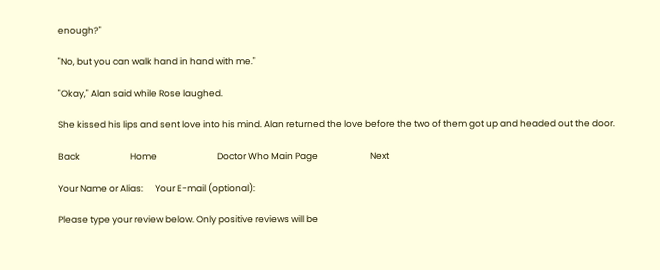enough?"

"No, but you can walk hand in hand with me."

"Okay," Alan said while Rose laughed.

She kissed his lips and sent love into his mind. Alan returned the love before the two of them got up and headed out the door.

Back                         Home                              Doctor Who Main Page                          Next

Your Name or Alias:      Your E-mail (optional):

Please type your review below. Only positive reviews will be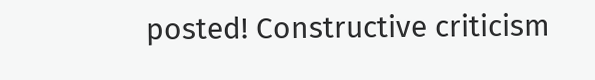posted! Constructive criticism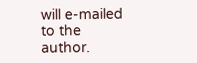will e-mailed to the author.